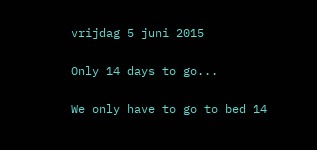vrijdag 5 juni 2015

Only 14 days to go...

We only have to go to bed 14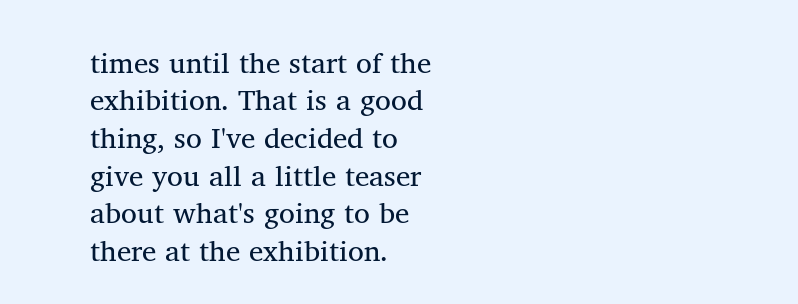times until the start of the exhibition. That is a good thing, so I've decided to give you all a little teaser about what's going to be there at the exhibition.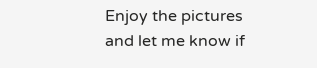Enjoy the pictures and let me know if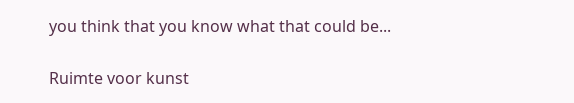you think that you know what that could be...

Ruimte voor kunst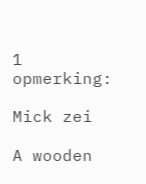1 opmerking:

Mick zei

A wooden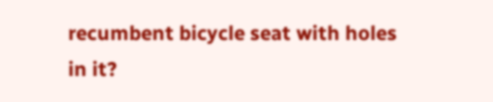recumbent bicycle seat with holes in it?